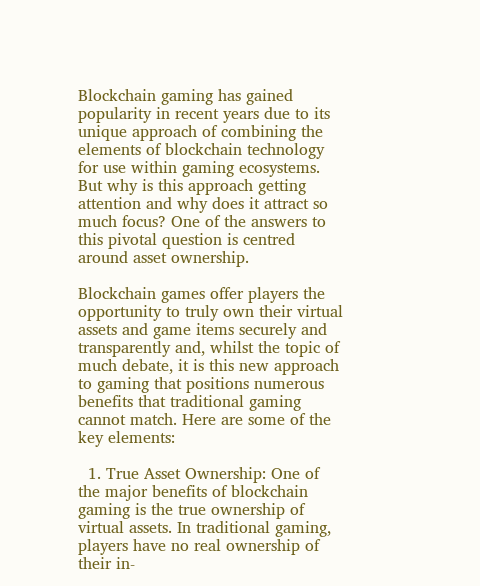Blockchain gaming has gained popularity in recent years due to its unique approach of combining the elements of blockchain technology for use within gaming ecosystems. But why is this approach getting attention and why does it attract so much focus? One of the answers to this pivotal question is centred around asset ownership.

Blockchain games offer players the opportunity to truly own their virtual assets and game items securely and transparently and, whilst the topic of much debate, it is this new approach to gaming that positions numerous benefits that traditional gaming cannot match. Here are some of the key elements:

  1. True Asset Ownership: One of the major benefits of blockchain gaming is the true ownership of virtual assets. In traditional gaming, players have no real ownership of their in-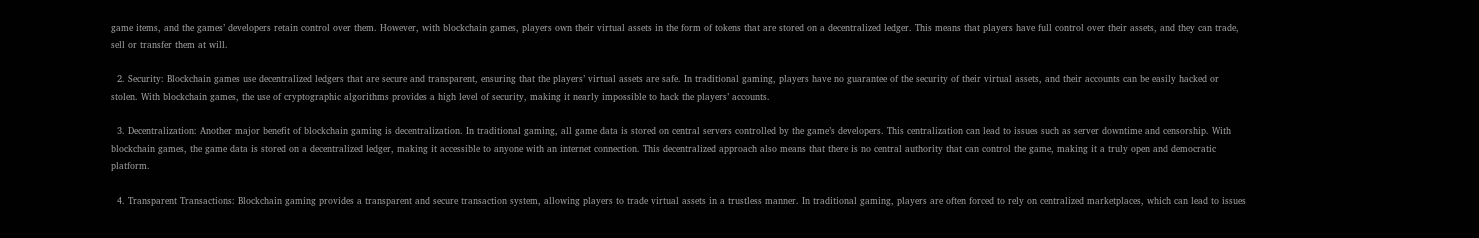game items, and the games’ developers retain control over them. However, with blockchain games, players own their virtual assets in the form of tokens that are stored on a decentralized ledger. This means that players have full control over their assets, and they can trade, sell or transfer them at will.

  2. Security: Blockchain games use decentralized ledgers that are secure and transparent, ensuring that the players’ virtual assets are safe. In traditional gaming, players have no guarantee of the security of their virtual assets, and their accounts can be easily hacked or stolen. With blockchain games, the use of cryptographic algorithms provides a high level of security, making it nearly impossible to hack the players’ accounts.

  3. Decentralization: Another major benefit of blockchain gaming is decentralization. In traditional gaming, all game data is stored on central servers controlled by the game’s developers. This centralization can lead to issues such as server downtime and censorship. With blockchain games, the game data is stored on a decentralized ledger, making it accessible to anyone with an internet connection. This decentralized approach also means that there is no central authority that can control the game, making it a truly open and democratic platform.

  4. Transparent Transactions: Blockchain gaming provides a transparent and secure transaction system, allowing players to trade virtual assets in a trustless manner. In traditional gaming, players are often forced to rely on centralized marketplaces, which can lead to issues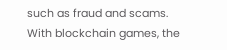such as fraud and scams. With blockchain games, the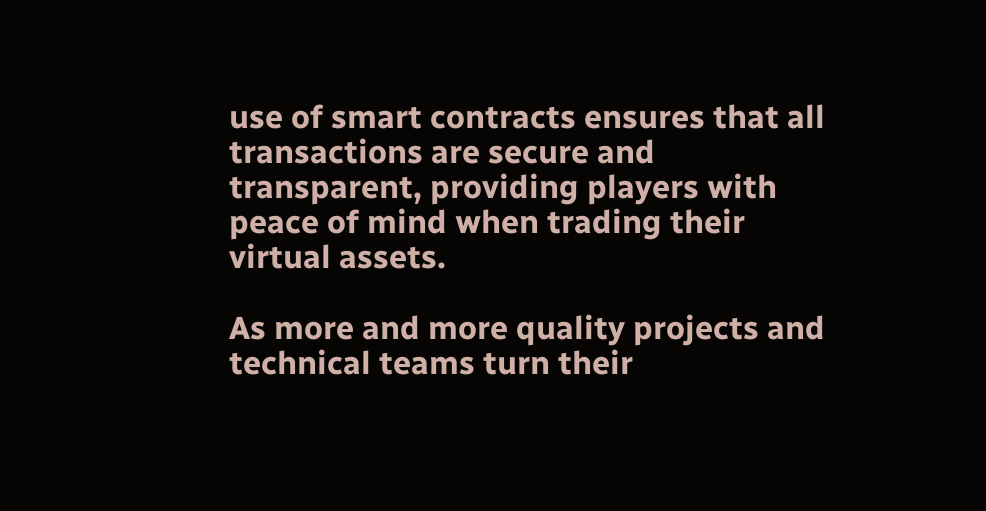use of smart contracts ensures that all transactions are secure and transparent, providing players with peace of mind when trading their virtual assets.

As more and more quality projects and technical teams turn their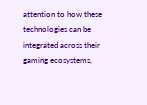attention to how these technologies can be integrated across their gaming ecosystems,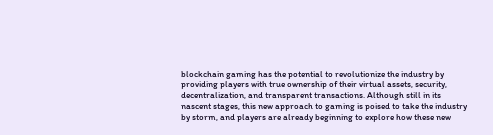blockchain gaming has the potential to revolutionize the industry by providing players with true ownership of their virtual assets, security, decentralization, and transparent transactions. Although still in its nascent stages, this new approach to gaming is poised to take the industry by storm, and players are already beginning to explore how these new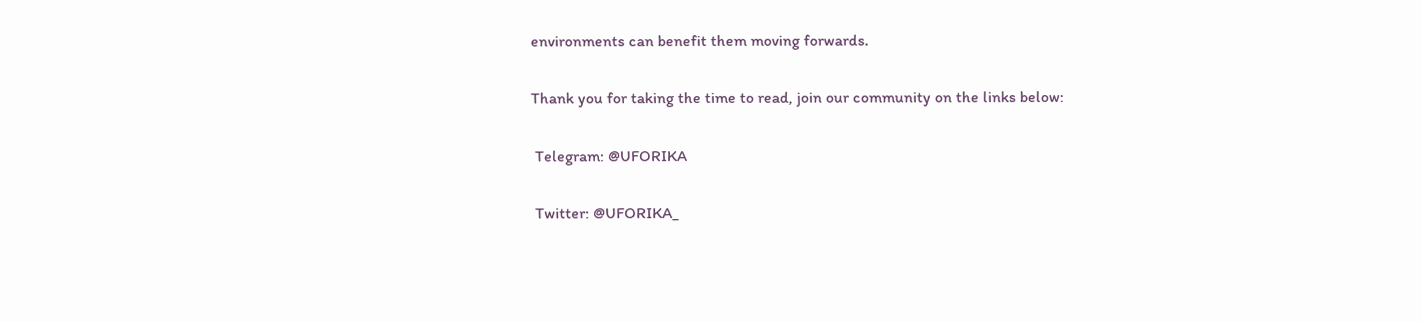environments can benefit them moving forwards.

Thank you for taking the time to read, join our community on the links below:

 Telegram: @UFORIKA

 Twitter: @UFORIKA_